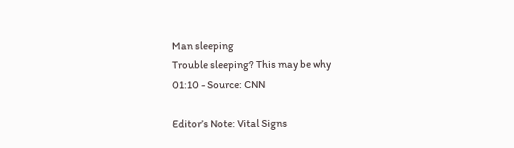Man sleeping
Trouble sleeping? This may be why
01:10 - Source: CNN

Editor’s Note: Vital Signs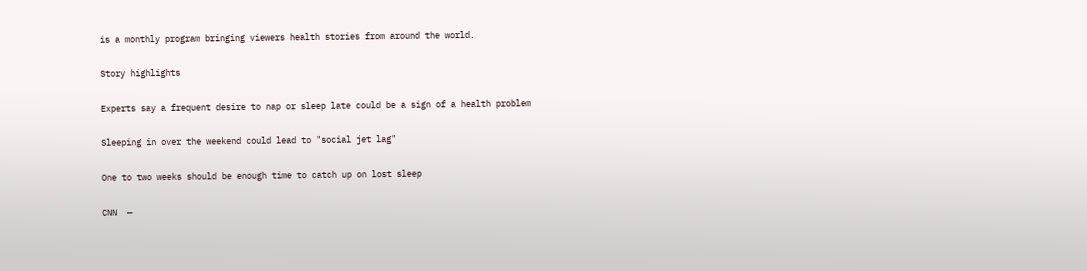is a monthly program bringing viewers health stories from around the world.

Story highlights

Experts say a frequent desire to nap or sleep late could be a sign of a health problem

Sleeping in over the weekend could lead to "social jet lag"

One to two weeks should be enough time to catch up on lost sleep

CNN  —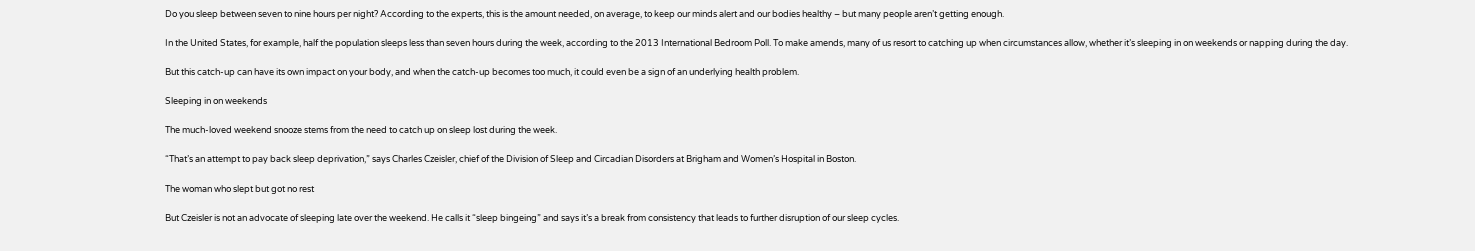Do you sleep between seven to nine hours per night? According to the experts, this is the amount needed, on average, to keep our minds alert and our bodies healthy – but many people aren’t getting enough.

In the United States, for example, half the population sleeps less than seven hours during the week, according to the 2013 International Bedroom Poll. To make amends, many of us resort to catching up when circumstances allow, whether it’s sleeping in on weekends or napping during the day.

But this catch-up can have its own impact on your body, and when the catch-up becomes too much, it could even be a sign of an underlying health problem.

Sleeping in on weekends

The much-loved weekend snooze stems from the need to catch up on sleep lost during the week.

“That’s an attempt to pay back sleep deprivation,” says Charles Czeisler, chief of the Division of Sleep and Circadian Disorders at Brigham and Women’s Hospital in Boston.

The woman who slept but got no rest

But Czeisler is not an advocate of sleeping late over the weekend. He calls it “sleep bingeing” and says it’s a break from consistency that leads to further disruption of our sleep cycles.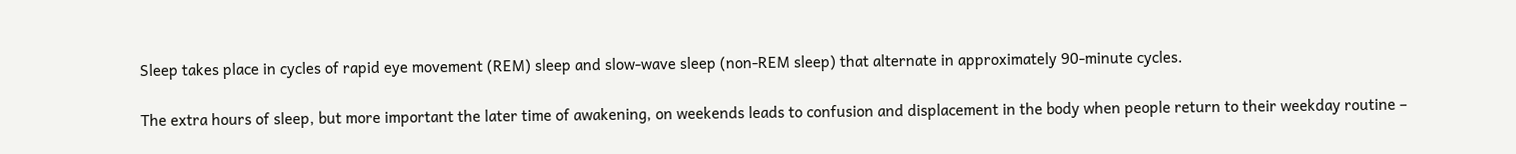Sleep takes place in cycles of rapid eye movement (REM) sleep and slow-wave sleep (non-REM sleep) that alternate in approximately 90-minute cycles.

The extra hours of sleep, but more important the later time of awakening, on weekends leads to confusion and displacement in the body when people return to their weekday routine –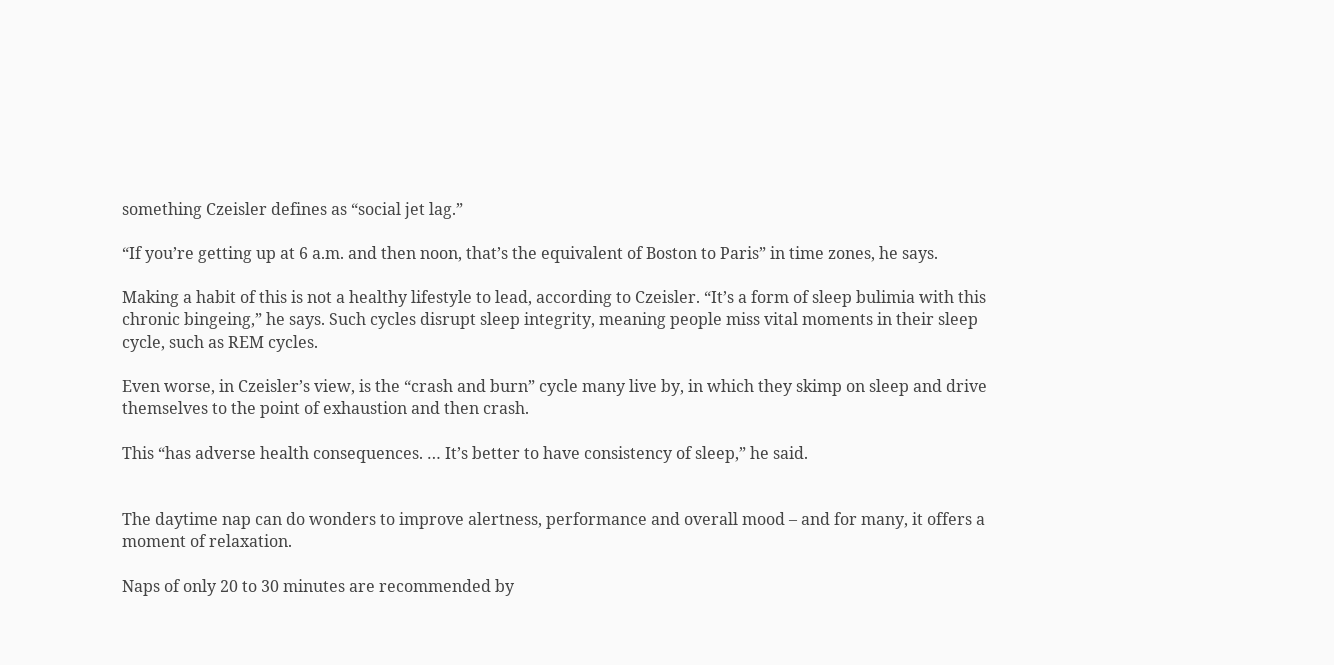something Czeisler defines as “social jet lag.”

“If you’re getting up at 6 a.m. and then noon, that’s the equivalent of Boston to Paris” in time zones, he says.

Making a habit of this is not a healthy lifestyle to lead, according to Czeisler. “It’s a form of sleep bulimia with this chronic bingeing,” he says. Such cycles disrupt sleep integrity, meaning people miss vital moments in their sleep cycle, such as REM cycles.

Even worse, in Czeisler’s view, is the “crash and burn” cycle many live by, in which they skimp on sleep and drive themselves to the point of exhaustion and then crash.

This “has adverse health consequences. … It’s better to have consistency of sleep,” he said.


The daytime nap can do wonders to improve alertness, performance and overall mood – and for many, it offers a moment of relaxation.

Naps of only 20 to 30 minutes are recommended by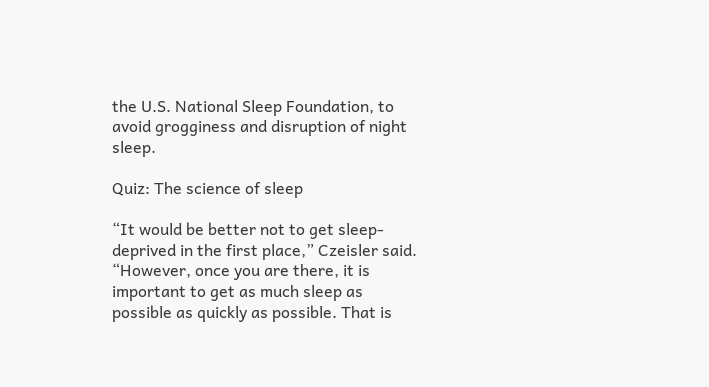the U.S. National Sleep Foundation, to avoid grogginess and disruption of night sleep.

Quiz: The science of sleep

“It would be better not to get sleep-deprived in the first place,” Czeisler said. “However, once you are there, it is important to get as much sleep as possible as quickly as possible. That is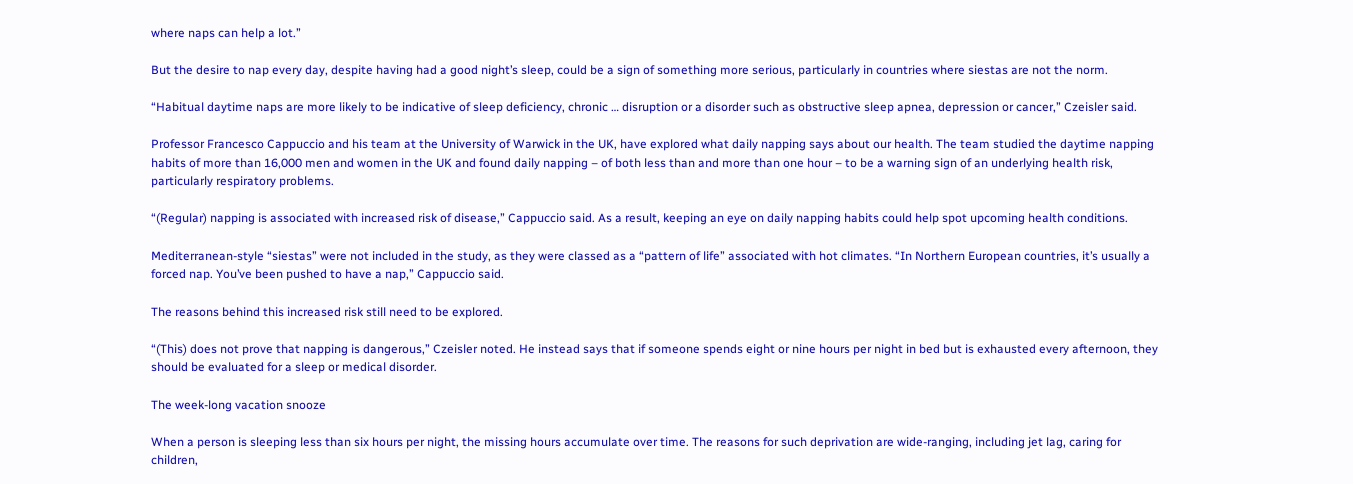where naps can help a lot.”

But the desire to nap every day, despite having had a good night’s sleep, could be a sign of something more serious, particularly in countries where siestas are not the norm.

“Habitual daytime naps are more likely to be indicative of sleep deficiency, chronic … disruption or a disorder such as obstructive sleep apnea, depression or cancer,” Czeisler said.

Professor Francesco Cappuccio and his team at the University of Warwick in the UK, have explored what daily napping says about our health. The team studied the daytime napping habits of more than 16,000 men and women in the UK and found daily napping – of both less than and more than one hour – to be a warning sign of an underlying health risk, particularly respiratory problems.

“(Regular) napping is associated with increased risk of disease,” Cappuccio said. As a result, keeping an eye on daily napping habits could help spot upcoming health conditions.

Mediterranean-style “siestas” were not included in the study, as they were classed as a “pattern of life” associated with hot climates. “In Northern European countries, it’s usually a forced nap. You’ve been pushed to have a nap,” Cappuccio said.

The reasons behind this increased risk still need to be explored.

“(This) does not prove that napping is dangerous,” Czeisler noted. He instead says that if someone spends eight or nine hours per night in bed but is exhausted every afternoon, they should be evaluated for a sleep or medical disorder.

The week-long vacation snooze

When a person is sleeping less than six hours per night, the missing hours accumulate over time. The reasons for such deprivation are wide-ranging, including jet lag, caring for children,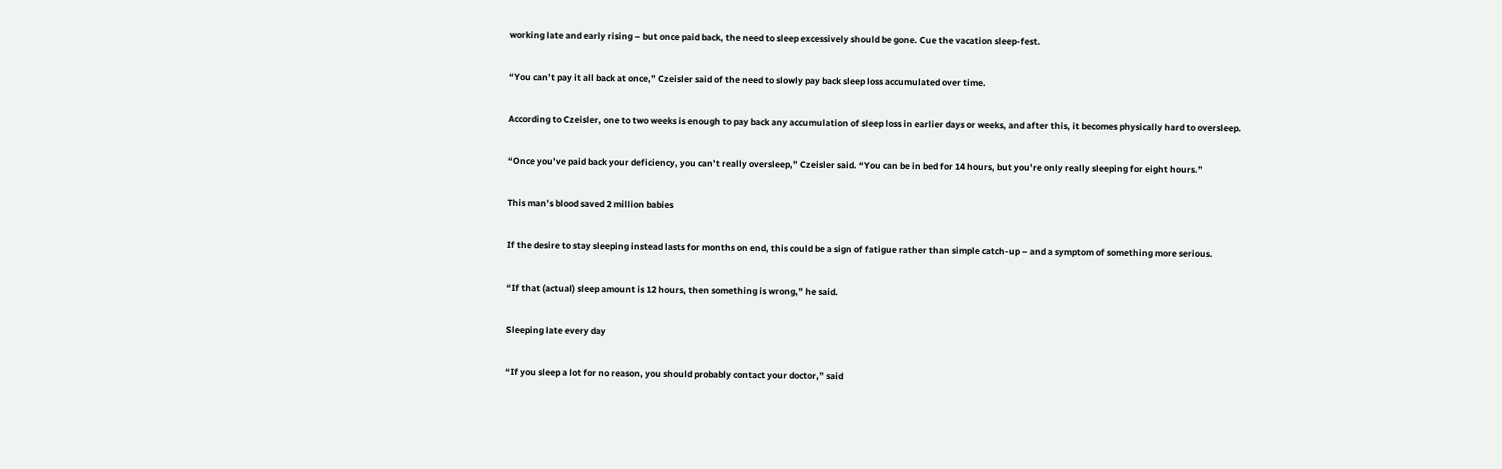working late and early rising – but once paid back, the need to sleep excessively should be gone. Cue the vacation sleep-fest.

“You can’t pay it all back at once,” Czeisler said of the need to slowly pay back sleep loss accumulated over time.

According to Czeisler, one to two weeks is enough to pay back any accumulation of sleep loss in earlier days or weeks, and after this, it becomes physically hard to oversleep.

“Once you’ve paid back your deficiency, you can’t really oversleep,” Czeisler said. “You can be in bed for 14 hours, but you’re only really sleeping for eight hours.”

This man’s blood saved 2 million babies

If the desire to stay sleeping instead lasts for months on end, this could be a sign of fatigue rather than simple catch-up – and a symptom of something more serious.

“If that (actual) sleep amount is 12 hours, then something is wrong,” he said.

Sleeping late every day

“If you sleep a lot for no reason, you should probably contact your doctor,” said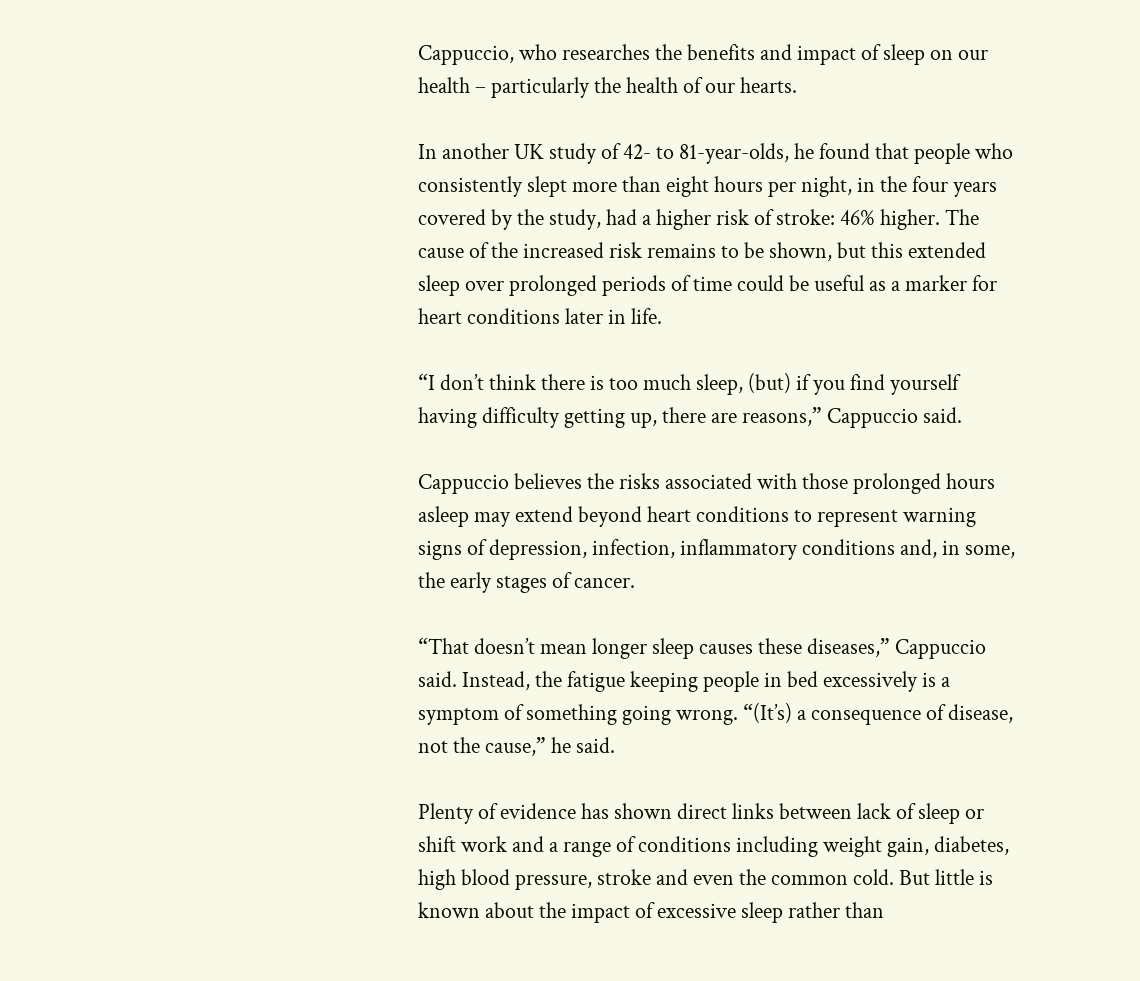Cappuccio, who researches the benefits and impact of sleep on our health – particularly the health of our hearts.

In another UK study of 42- to 81-year-olds, he found that people who consistently slept more than eight hours per night, in the four years covered by the study, had a higher risk of stroke: 46% higher. The cause of the increased risk remains to be shown, but this extended sleep over prolonged periods of time could be useful as a marker for heart conditions later in life.

“I don’t think there is too much sleep, (but) if you find yourself having difficulty getting up, there are reasons,” Cappuccio said.

Cappuccio believes the risks associated with those prolonged hours asleep may extend beyond heart conditions to represent warning signs of depression, infection, inflammatory conditions and, in some, the early stages of cancer.

“That doesn’t mean longer sleep causes these diseases,” Cappuccio said. Instead, the fatigue keeping people in bed excessively is a symptom of something going wrong. “(It’s) a consequence of disease, not the cause,” he said.

Plenty of evidence has shown direct links between lack of sleep or shift work and a range of conditions including weight gain, diabetes, high blood pressure, stroke and even the common cold. But little is known about the impact of excessive sleep rather than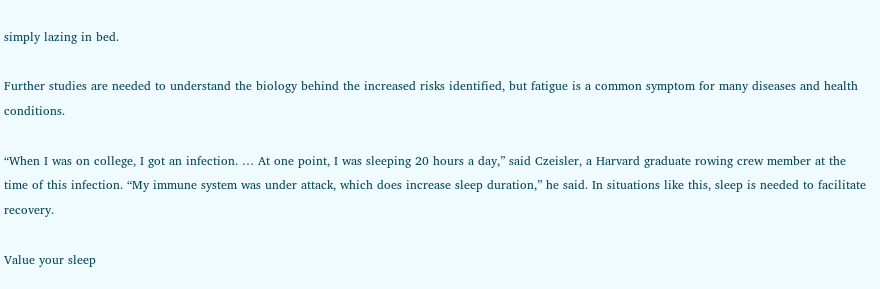simply lazing in bed.

Further studies are needed to understand the biology behind the increased risks identified, but fatigue is a common symptom for many diseases and health conditions.

“When I was on college, I got an infection. … At one point, I was sleeping 20 hours a day,” said Czeisler, a Harvard graduate rowing crew member at the time of this infection. “My immune system was under attack, which does increase sleep duration,” he said. In situations like this, sleep is needed to facilitate recovery.

Value your sleep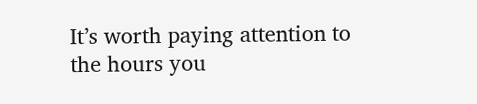It’s worth paying attention to the hours you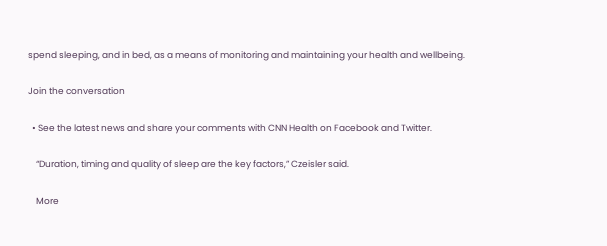spend sleeping, and in bed, as a means of monitoring and maintaining your health and wellbeing.

Join the conversation

  • See the latest news and share your comments with CNN Health on Facebook and Twitter.

    “Duration, timing and quality of sleep are the key factors,” Czeisler said.

    More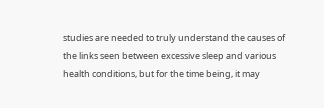studies are needed to truly understand the causes of the links seen between excessive sleep and various health conditions, but for the time being, it may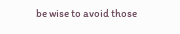be wise to avoid those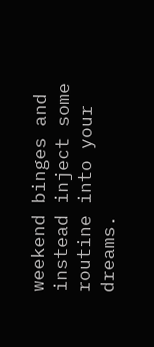weekend binges and instead inject some routine into your dreams.